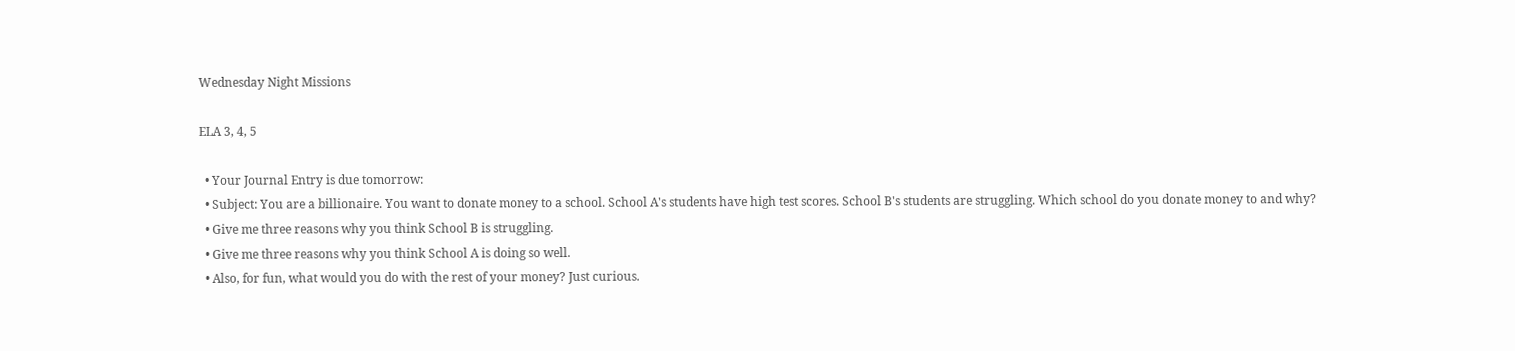Wednesday Night Missions

ELA 3, 4, 5

  • Your Journal Entry is due tomorrow:
  • Subject: You are a billionaire. You want to donate money to a school. School A's students have high test scores. School B's students are struggling. Which school do you donate money to and why?
  • Give me three reasons why you think School B is struggling.
  • Give me three reasons why you think School A is doing so well.
  • Also, for fun, what would you do with the rest of your money? Just curious.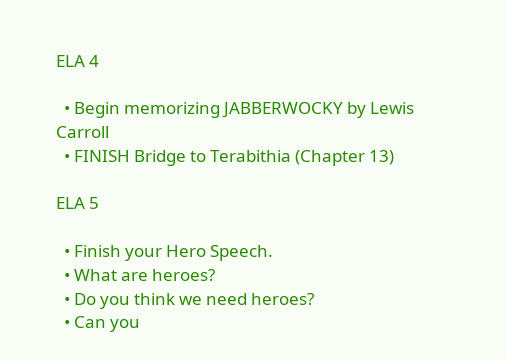ELA 4

  • Begin memorizing JABBERWOCKY by Lewis Carroll
  • FINISH Bridge to Terabithia (Chapter 13)

ELA 5

  • Finish your Hero Speech.
  • What are heroes?
  • Do you think we need heroes?
  • Can you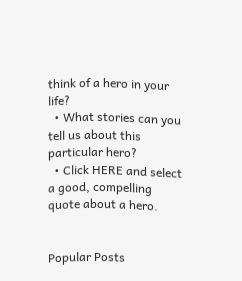think of a hero in your life?
  • What stories can you tell us about this particular hero?
  • Click HERE and select a good, compelling quote about a hero.


Popular Posts